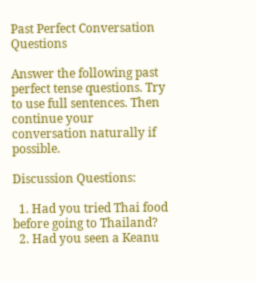Past Perfect Conversation Questions

Answer the following past perfect tense questions. Try to use full sentences. Then continue your conversation naturally if possible.

Discussion Questions:

  1. Had you tried Thai food before going to Thailand?
  2. Had you seen a Keanu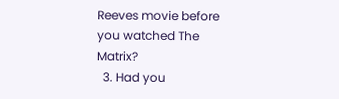Reeves movie before you watched The Matrix?
  3. Had you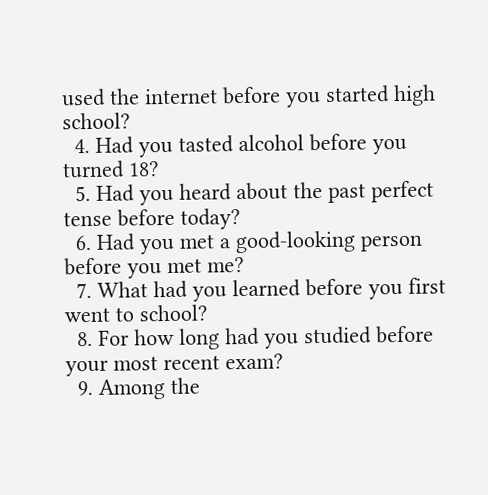used the internet before you started high school?
  4. Had you tasted alcohol before you turned 18?
  5. Had you heard about the past perfect tense before today?
  6. Had you met a good-looking person before you met me?
  7. What had you learned before you first went to school?
  8. For how long had you studied before your most recent exam?
  9. Among the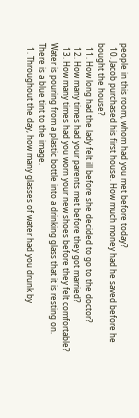people in this room, whom had you met before today?
  10. Jacob purchased his first house. How much money had he saved before he bought the house?
  11. How long had the lady felt ill before she decided to go to the doctor?
  12. How many times had your parents met before they got married?
  13. How many times had you worn your new shoes before they felt comfortable?
Water is pouring from a plastic bottle into a drinking glass that it is resting on. There is a blue tint to the image.
  1. Throughout the day, how many glasses of water had you drunk by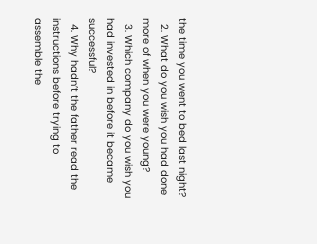the time you went to bed last night?
  2. What do you wish you had done more of when you were young?
  3. Which company do you wish you had invested in before it became successful?
  4. Why hadn’t the father read the instructions before trying to assemble the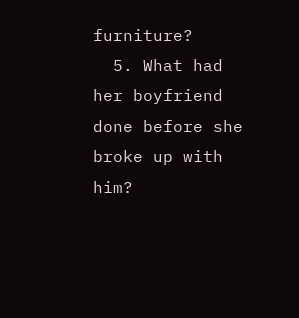furniture?
  5. What had her boyfriend done before she broke up with him?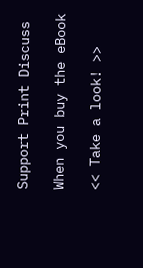Support Print Discuss

When you buy the eBook

<< Take a look! >>